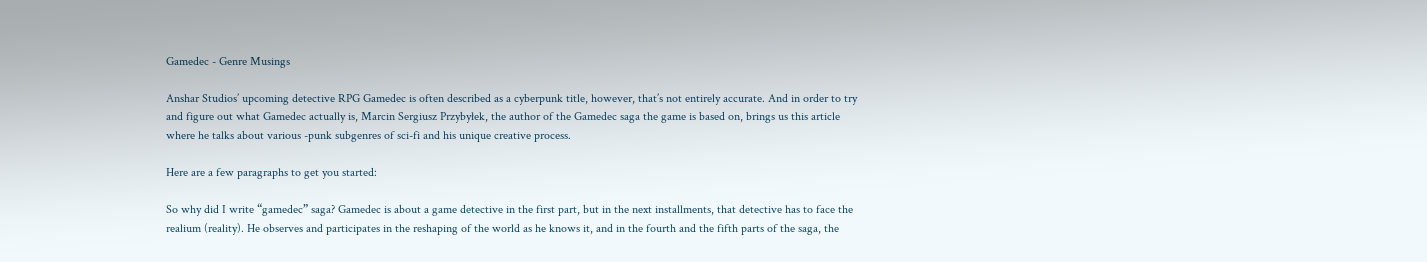Gamedec - Genre Musings

Anshar Studios’ upcoming detective RPG Gamedec is often described as a cyberpunk title, however, that’s not entirely accurate. And in order to try and figure out what Gamedec actually is, Marcin Sergiusz Przybyłek, the author of the Gamedec saga the game is based on, brings us this article where he talks about various -punk subgenres of sci-fi and his unique creative process.

Here are a few paragraphs to get you started:

So why did I write “gamedec” saga? Gamedec is about a game detective in the first part, but in the next installments, that detective has to face the realium (reality). He observes and participates in the reshaping of the world as he knows it, and in the fourth and the fifth parts of the saga, the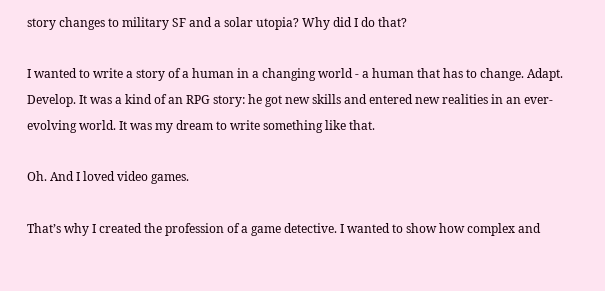story changes to military SF and a solar utopia? Why did I do that?

I wanted to write a story of a human in a changing world - a human that has to change. Adapt. Develop. It was a kind of an RPG story: he got new skills and entered new realities in an ever-evolving world. It was my dream to write something like that.

Oh. And I loved video games.

That’s why I created the profession of a game detective. I wanted to show how complex and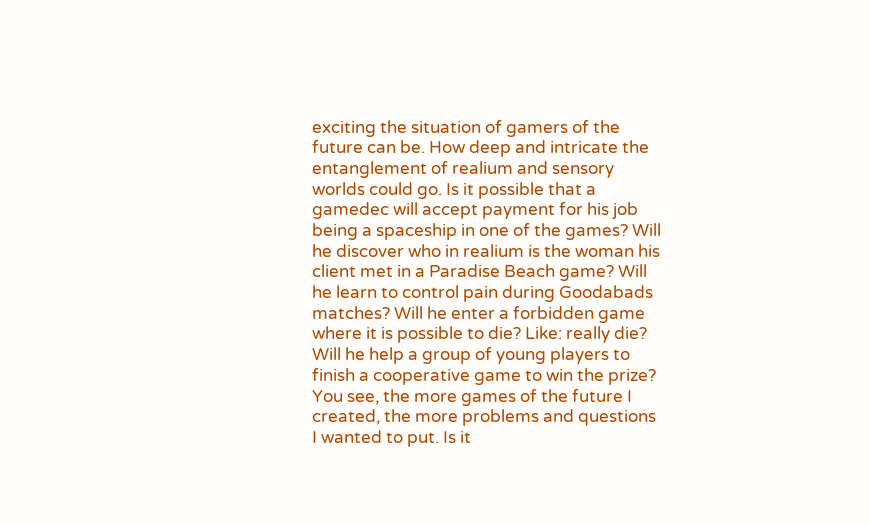exciting the situation of gamers of the future can be. How deep and intricate the entanglement of realium and sensory worlds could go. Is it possible that a gamedec will accept payment for his job being a spaceship in one of the games? Will he discover who in realium is the woman his client met in a Paradise Beach game? Will he learn to control pain during Goodabads matches? Will he enter a forbidden game where it is possible to die? Like: really die? Will he help a group of young players to finish a cooperative game to win the prize? You see, the more games of the future I created, the more problems and questions I wanted to put. Is it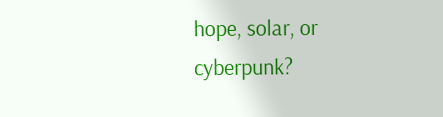hope, solar, or cyberpunk?